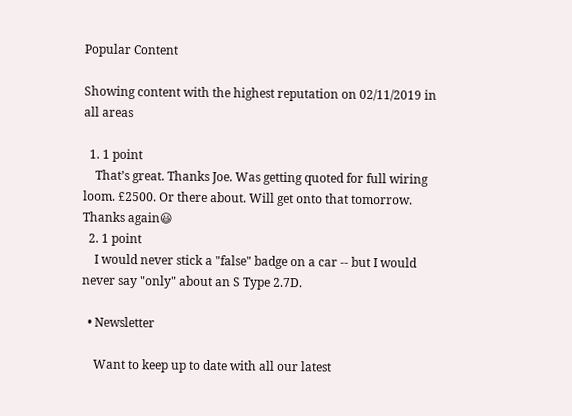Popular Content

Showing content with the highest reputation on 02/11/2019 in all areas

  1. 1 point
    That’s great. Thanks Joe. Was getting quoted for full wiring loom. £2500. Or there about. Will get onto that tomorrow. Thanks again😃
  2. 1 point
    I would never stick a "false" badge on a car -- but I would never say "only" about an S Type 2.7D.

  • Newsletter

    Want to keep up to date with all our latest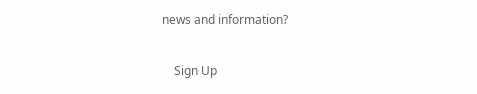news and information?

    Sign Up